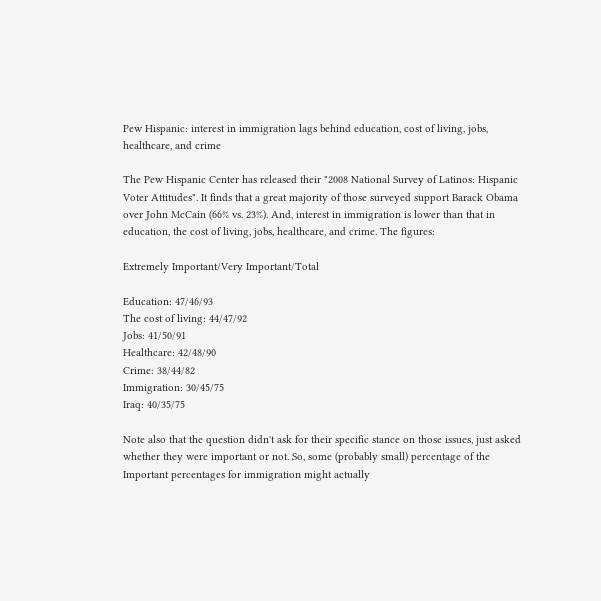Pew Hispanic: interest in immigration lags behind education, cost of living, jobs, healthcare, and crime

The Pew Hispanic Center has released their "2008 National Survey of Latinos: Hispanic Voter Attitudes". It finds that a great majority of those surveyed support Barack Obama over John McCain (66% vs. 23%). And, interest in immigration is lower than that in education, the cost of living, jobs, healthcare, and crime. The figures:

Extremely Important/Very Important/Total

Education: 47/46/93
The cost of living: 44/47/92
Jobs: 41/50/91
Healthcare: 42/48/90
Crime: 38/44/82
Immigration: 30/45/75
Iraq: 40/35/75

Note also that the question didn't ask for their specific stance on those issues, just asked whether they were important or not. So, some (probably small) percentage of the Important percentages for immigration might actually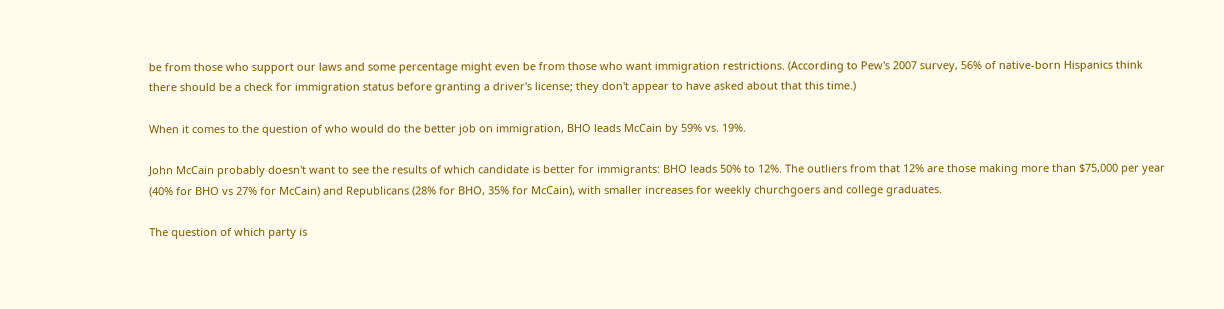be from those who support our laws and some percentage might even be from those who want immigration restrictions. (According to Pew's 2007 survey, 56% of native-born Hispanics think there should be a check for immigration status before granting a driver's license; they don't appear to have asked about that this time.)

When it comes to the question of who would do the better job on immigration, BHO leads McCain by 59% vs. 19%.

John McCain probably doesn't want to see the results of which candidate is better for immigrants: BHO leads 50% to 12%. The outliers from that 12% are those making more than $75,000 per year (40% for BHO vs 27% for McCain) and Republicans (28% for BHO, 35% for McCain), with smaller increases for weekly churchgoers and college graduates.

The question of which party is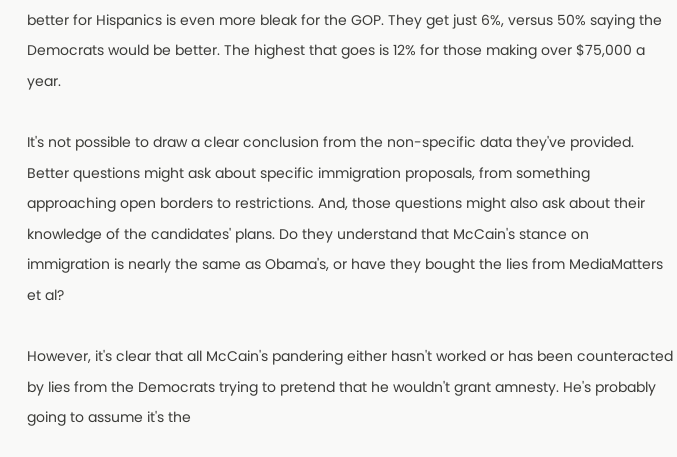better for Hispanics is even more bleak for the GOP. They get just 6%, versus 50% saying the Democrats would be better. The highest that goes is 12% for those making over $75,000 a year.

It's not possible to draw a clear conclusion from the non-specific data they've provided. Better questions might ask about specific immigration proposals, from something approaching open borders to restrictions. And, those questions might also ask about their knowledge of the candidates' plans. Do they understand that McCain's stance on immigration is nearly the same as Obama's, or have they bought the lies from MediaMatters et al?

However, it's clear that all McCain's pandering either hasn't worked or has been counteracted by lies from the Democrats trying to pretend that he wouldn't grant amnesty. He's probably going to assume it's the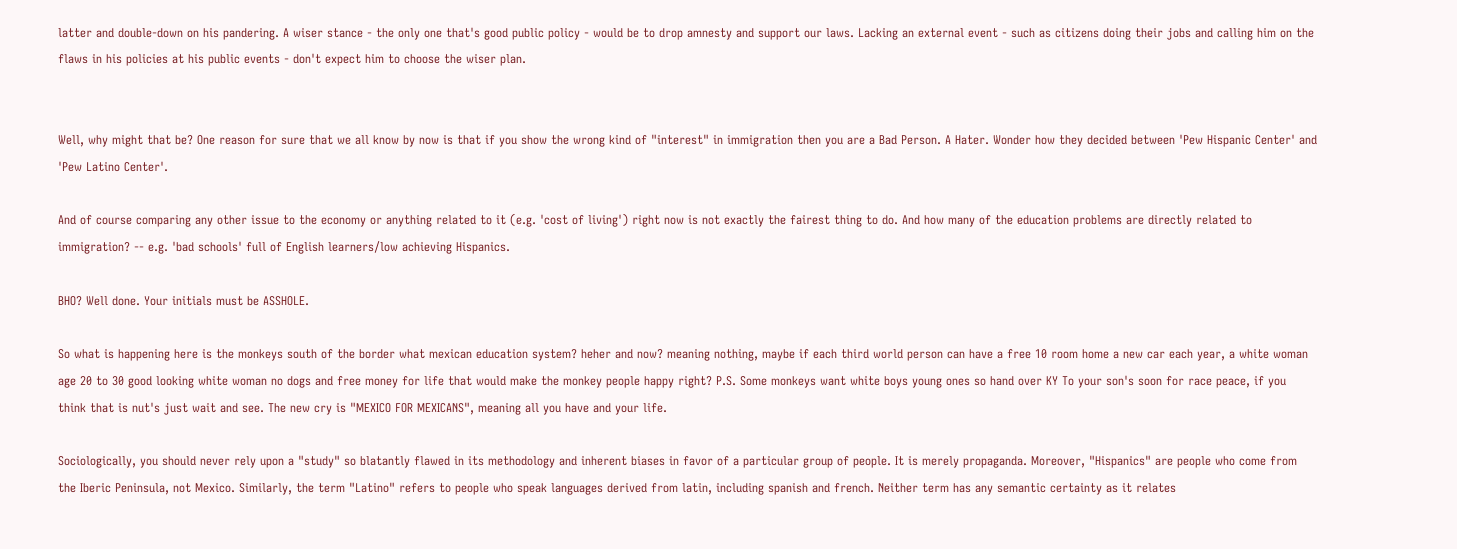latter and double-down on his pandering. A wiser stance - the only one that's good public policy - would be to drop amnesty and support our laws. Lacking an external event - such as citizens doing their jobs and calling him on the flaws in his policies at his public events - don't expect him to choose the wiser plan.


Well, why might that be? One reason for sure that we all know by now is that if you show the wrong kind of "interest" in immigration then you are a Bad Person. A Hater. Wonder how they decided between 'Pew Hispanic Center' and 'Pew Latino Center'.

And of course comparing any other issue to the economy or anything related to it (e.g. 'cost of living') right now is not exactly the fairest thing to do. And how many of the education problems are directly related to immigration? -- e.g. 'bad schools' full of English learners/low achieving Hispanics.

BHO? Well done. Your initials must be ASSHOLE.

So what is happening here is the monkeys south of the border what mexican education system? heher and now? meaning nothing, maybe if each third world person can have a free 10 room home a new car each year, a white woman age 20 to 30 good looking white woman no dogs and free money for life that would make the monkey people happy right? P.S. Some monkeys want white boys young ones so hand over KY To your son's soon for race peace, if you think that is nut's just wait and see. The new cry is "MEXICO FOR MEXICANS", meaning all you have and your life.

Sociologically, you should never rely upon a "study" so blatantly flawed in its methodology and inherent biases in favor of a particular group of people. It is merely propaganda. Moreover, "Hispanics" are people who come from the Iberic Peninsula, not Mexico. Similarly, the term "Latino" refers to people who speak languages derived from latin, including spanish and french. Neither term has any semantic certainty as it relates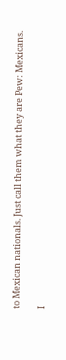to Mexican nationals. Just call them what they are Pew: Mexicans.

I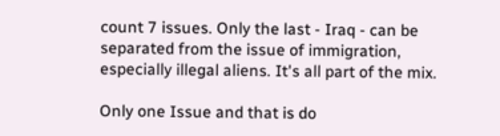count 7 issues. Only the last - Iraq - can be separated from the issue of immigration, especially illegal aliens. It's all part of the mix.

Only one Issue and that is do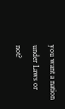you want a nation under Laws or not?